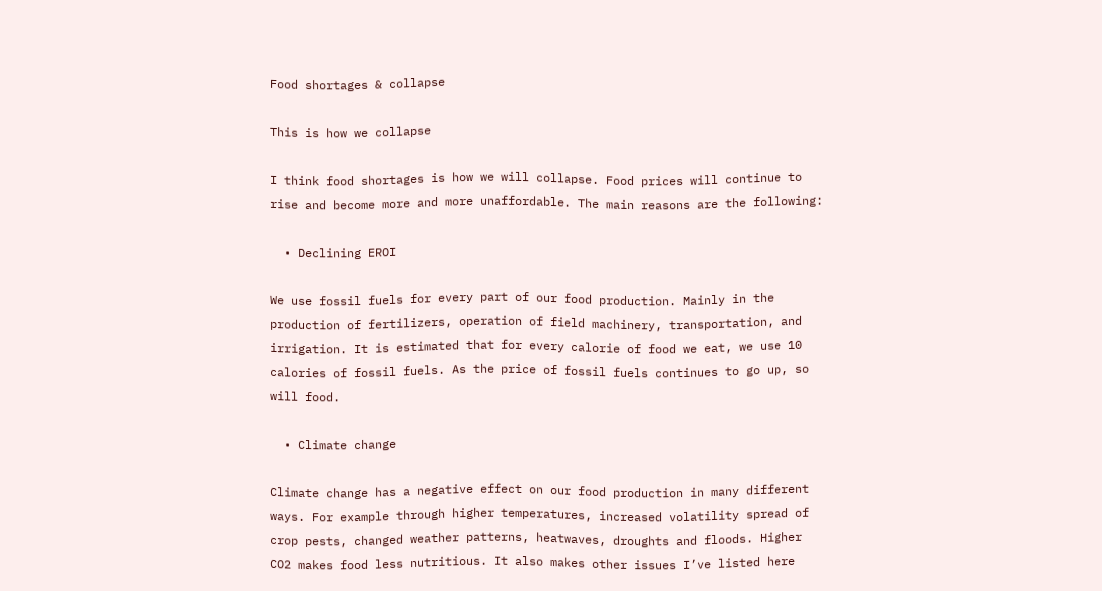Food shortages & collapse

This is how we collapse

I think food shortages is how we will collapse. Food prices will continue to rise and become more and more unaffordable. The main reasons are the following:

  • Declining EROI

We use fossil fuels for every part of our food production. Mainly in the production of fertilizers, operation of field machinery, transportation, and irrigation. It is estimated that for every calorie of food we eat, we use 10 calories of fossil fuels. As the price of fossil fuels continues to go up, so will food.

  • Climate change

Climate change has a negative effect on our food production in many different ways. For example through higher temperatures, increased volatility spread of crop pests, changed weather patterns, heatwaves, droughts and floods. Higher CO2 makes food less nutritious. It also makes other issues I’ve listed here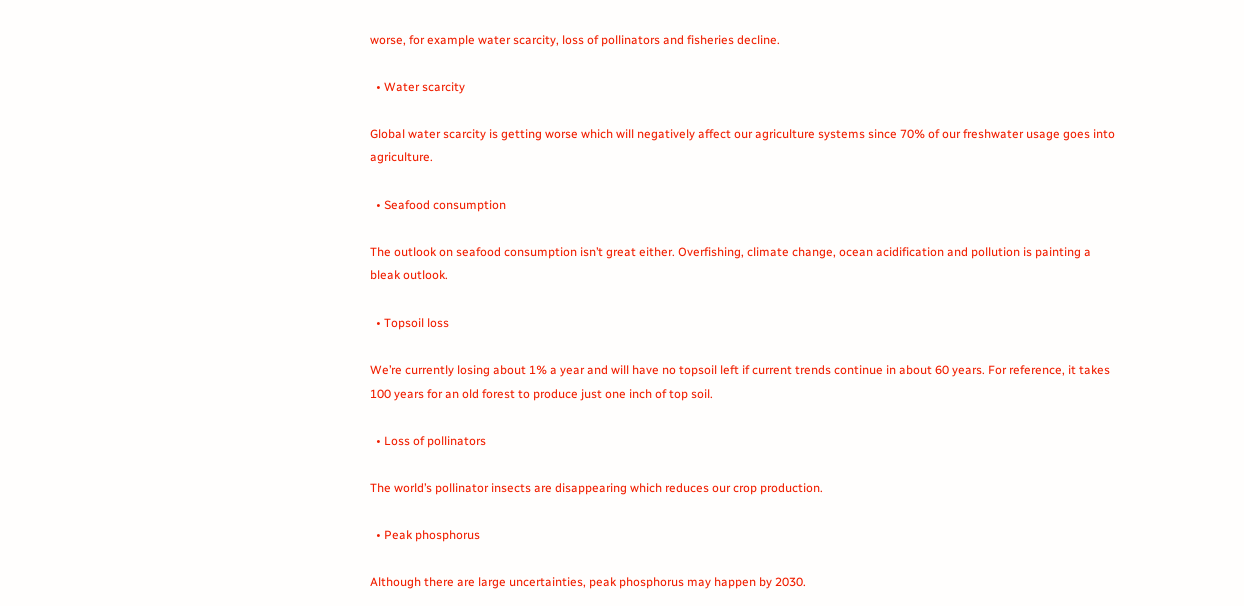worse, for example water scarcity, loss of pollinators and fisheries decline.

  • Water scarcity

Global water scarcity is getting worse which will negatively affect our agriculture systems since 70% of our freshwater usage goes into agriculture.

  • Seafood consumption

The outlook on seafood consumption isn’t great either. Overfishing, climate change, ocean acidification and pollution is painting a bleak outlook.

  • Topsoil loss

We’re currently losing about 1% a year and will have no topsoil left if current trends continue in about 60 years. For reference, it takes 100 years for an old forest to produce just one inch of top soil.

  • Loss of pollinators

The world’s pollinator insects are disappearing which reduces our crop production.

  • Peak phosphorus

Although there are large uncertainties, peak phosphorus may happen by 2030.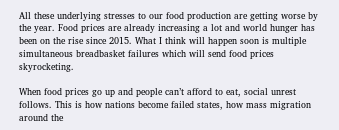All these underlying stresses to our food production are getting worse by the year. Food prices are already increasing a lot and world hunger has been on the rise since 2015. What I think will happen soon is multiple simultaneous breadbasket failures which will send food prices skyrocketing.

When food prices go up and people can’t afford to eat, social unrest follows. This is how nations become failed states, how mass migration around the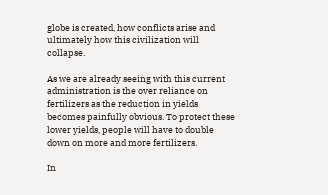globe is created, how conflicts arise and ultimately how this civilization will collapse.

As we are already seeing with this current administration is the over reliance on fertilizers as the reduction in yields becomes painfully obvious. To protect these lower yields, people will have to double down on more and more fertilizers.

In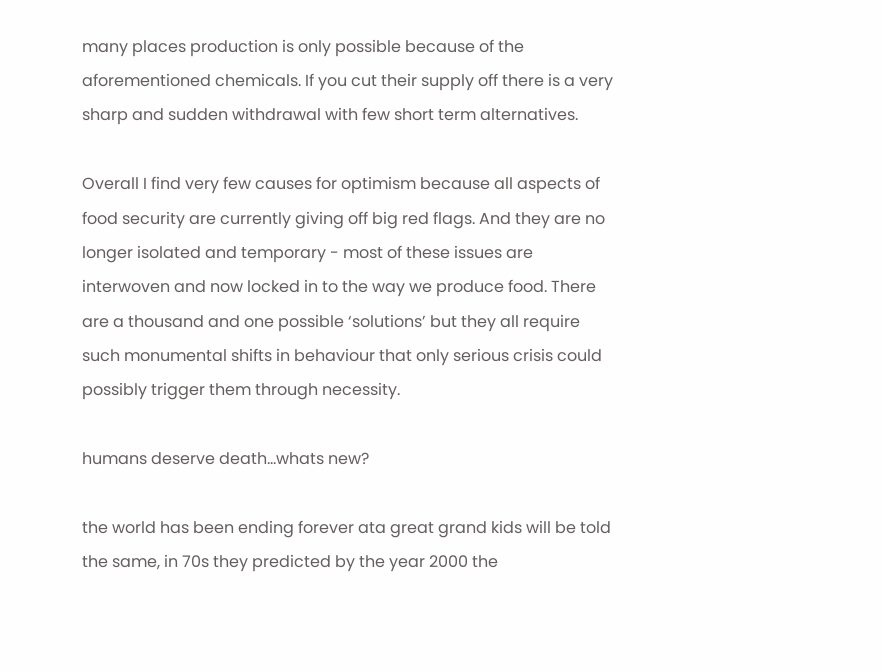many places production is only possible because of the aforementioned chemicals. If you cut their supply off there is a very sharp and sudden withdrawal with few short term alternatives.

Overall I find very few causes for optimism because all aspects of food security are currently giving off big red flags. And they are no longer isolated and temporary - most of these issues are interwoven and now locked in to the way we produce food. There are a thousand and one possible ‘solutions’ but they all require such monumental shifts in behaviour that only serious crisis could possibly trigger them through necessity.

humans deserve death…whats new?

the world has been ending forever ata great grand kids will be told the same, in 70s they predicted by the year 2000 the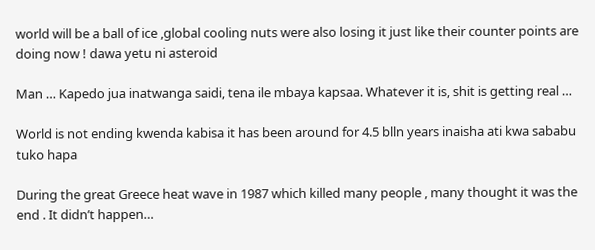world will be a ball of ice ,global cooling nuts were also losing it just like their counter points are doing now ! dawa yetu ni asteroid

Man … Kapedo jua inatwanga saidi, tena ile mbaya kapsaa. Whatever it is, shit is getting real …

World is not ending kwenda kabisa it has been around for 4.5 blln years inaisha ati kwa sababu tuko hapa

During the great Greece heat wave in 1987 which killed many people , many thought it was the end . It didn’t happen…